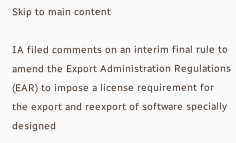Skip to main content

IA filed comments on an interim final rule to amend the Export Administration Regulations (EAR) to impose a license requirement for the export and reexport of software specially designed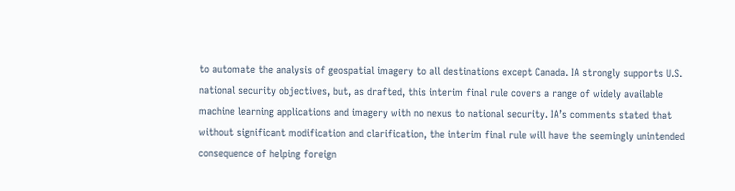to automate the analysis of geospatial imagery to all destinations except Canada. IA strongly supports U.S. national security objectives, but, as drafted, this interim final rule covers a range of widely available machine learning applications and imagery with no nexus to national security. IA’s comments stated that without significant modification and clarification, the interim final rule will have the seemingly unintended consequence of helping foreign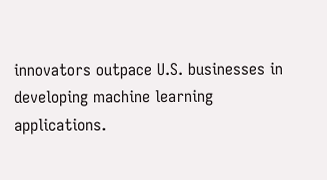innovators outpace U.S. businesses in developing machine learning applications.